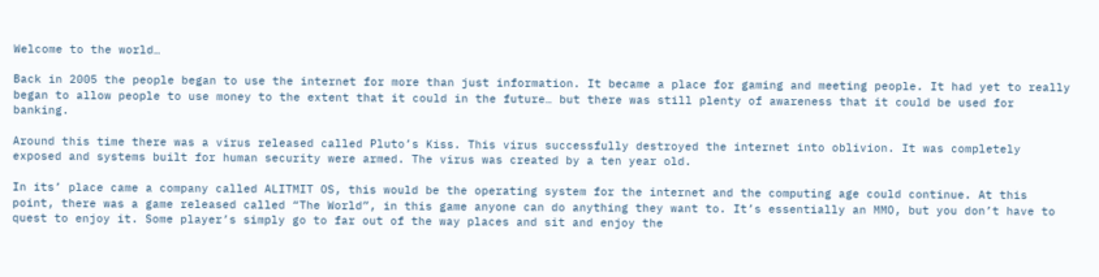Welcome to the world…

Back in 2005 the people began to use the internet for more than just information. It became a place for gaming and meeting people. It had yet to really began to allow people to use money to the extent that it could in the future… but there was still plenty of awareness that it could be used for banking.

Around this time there was a virus released called Pluto’s Kiss. This virus successfully destroyed the internet into oblivion. It was completely exposed and systems built for human security were armed. The virus was created by a ten year old.

In its’ place came a company called ALITMIT OS, this would be the operating system for the internet and the computing age could continue. At this point, there was a game released called “The World”, in this game anyone can do anything they want to. It’s essentially an MMO, but you don’t have to quest to enjoy it. Some player’s simply go to far out of the way places and sit and enjoy the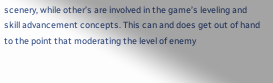scenery, while other’s are involved in the game’s leveling and skill advancement concepts. This can and does get out of hand to the point that moderating the level of enemy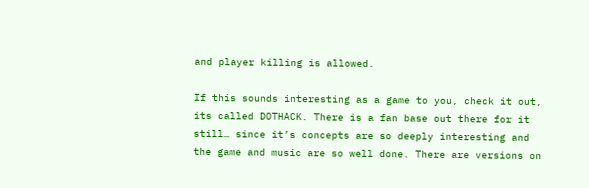and player killing is allowed.

If this sounds interesting as a game to you, check it out, its called DOTHACK. There is a fan base out there for it still… since it’s concepts are so deeply interesting and the game and music are so well done. There are versions on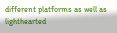different platforms as well as lighthearted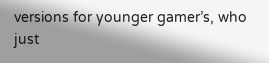versions for younger gamer’s, who just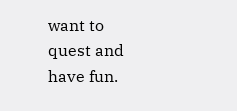want to quest and have fun.